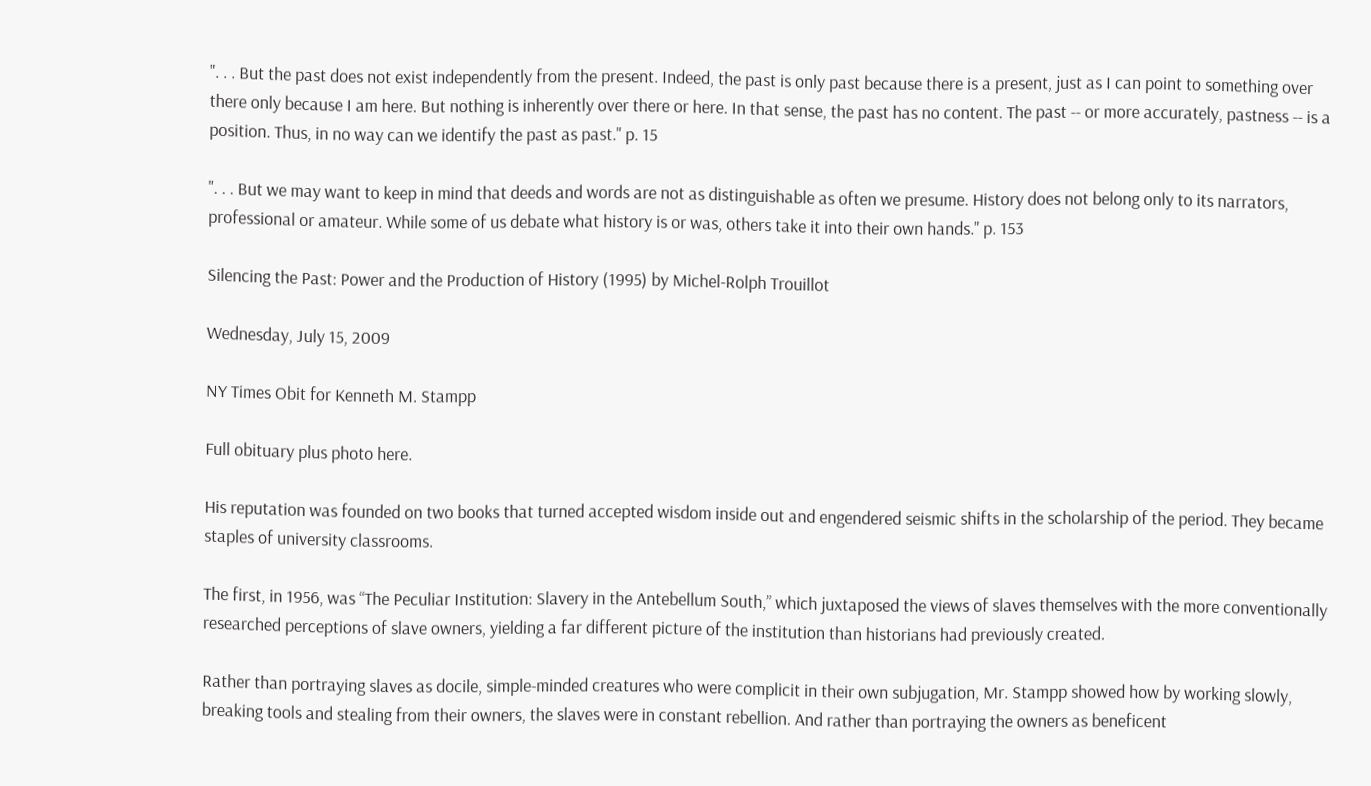". . . But the past does not exist independently from the present. Indeed, the past is only past because there is a present, just as I can point to something over there only because I am here. But nothing is inherently over there or here. In that sense, the past has no content. The past -- or more accurately, pastness -- is a position. Thus, in no way can we identify the past as past." p. 15

". . . But we may want to keep in mind that deeds and words are not as distinguishable as often we presume. History does not belong only to its narrators, professional or amateur. While some of us debate what history is or was, others take it into their own hands." p. 153

Silencing the Past: Power and the Production of History (1995) by Michel-Rolph Trouillot

Wednesday, July 15, 2009

NY Times Obit for Kenneth M. Stampp

Full obituary plus photo here.

His reputation was founded on two books that turned accepted wisdom inside out and engendered seismic shifts in the scholarship of the period. They became staples of university classrooms.

The first, in 1956, was “The Peculiar Institution: Slavery in the Antebellum South,” which juxtaposed the views of slaves themselves with the more conventionally researched perceptions of slave owners, yielding a far different picture of the institution than historians had previously created.

Rather than portraying slaves as docile, simple-minded creatures who were complicit in their own subjugation, Mr. Stampp showed how by working slowly, breaking tools and stealing from their owners, the slaves were in constant rebellion. And rather than portraying the owners as beneficent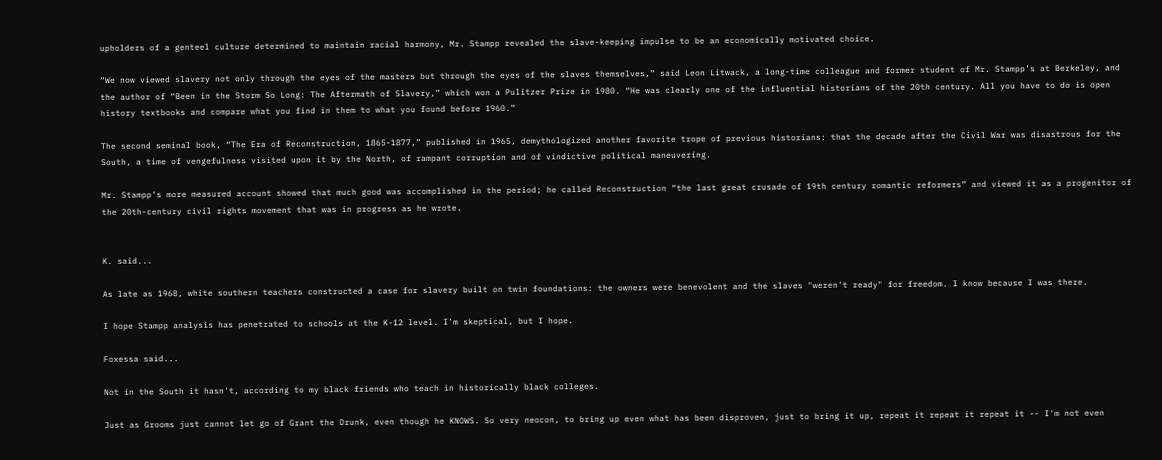upholders of a genteel culture determined to maintain racial harmony, Mr. Stampp revealed the slave-keeping impulse to be an economically motivated choice.

“We now viewed slavery not only through the eyes of the masters but through the eyes of the slaves themselves,” said Leon Litwack, a long-time colleague and former student of Mr. Stampp’s at Berkeley, and the author of “Been in the Storm So Long: The Aftermath of Slavery,” which won a Pulitzer Prize in 1980. “He was clearly one of the influential historians of the 20th century. All you have to do is open history textbooks and compare what you find in them to what you found before 1960.”

The second seminal book, “The Era of Reconstruction, 1865-1877,” published in 1965, demythologized another favorite trope of previous historians: that the decade after the Civil War was disastrous for the South, a time of vengefulness visited upon it by the North, of rampant corruption and of vindictive political maneuvering.

Mr. Stampp’s more measured account showed that much good was accomplished in the period; he called Reconstruction “the last great crusade of 19th century romantic reformers” and viewed it as a progenitor of the 20th-century civil rights movement that was in progress as he wrote.


K. said...

As late as 1968, white southern teachers constructed a case for slavery built on twin foundations: the owners were benevolent and the slaves "weren't ready" for freedom. I know because I was there.

I hope Stampp analysis has penetrated to schools at the K-12 level. I'm skeptical, but I hope.

Foxessa said...

Not in the South it hasn't, according to my black friends who teach in historically black colleges.

Just as Grooms just cannot let go of Grant the Drunk, even though he KNOWS. So very neocon, to bring up even what has been disproven, just to bring it up, repeat it repeat it repeat it -- I'm not even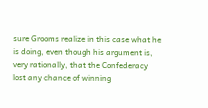sure Grooms realize in this case what he is doing, even though his argument is, very rationally, that the Confederacy lost any chance of winning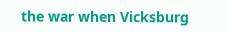the war when Vicksburg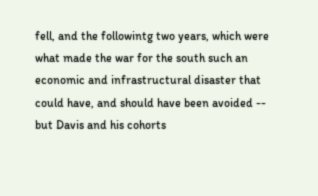fell, and the followintg two years, which were what made the war for the south such an economic and infrastructural disaster that could have, and should have been avoided -- but Davis and his cohorts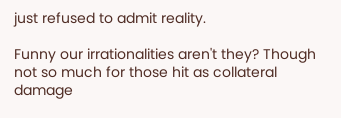just refused to admit reality.

Funny our irrationalities aren't they? Though not so much for those hit as collateral damage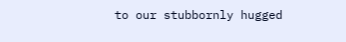to our stubbornly hugged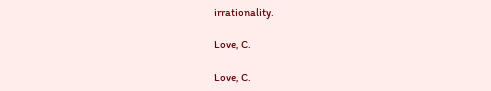irrationality.

Love, C.

Love, C.